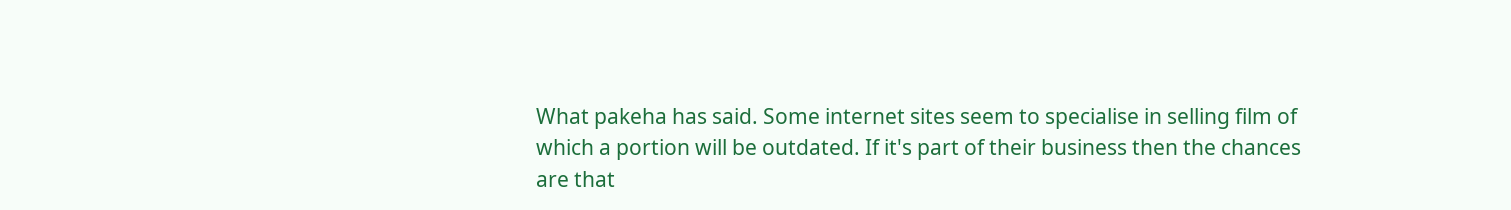What pakeha has said. Some internet sites seem to specialise in selling film of which a portion will be outdated. If it's part of their business then the chances are that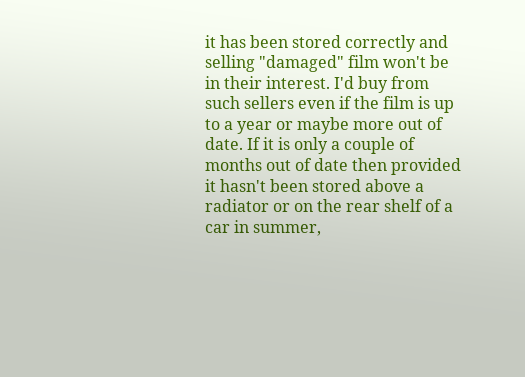it has been stored correctly and selling "damaged" film won't be in their interest. I'd buy from such sellers even if the film is up to a year or maybe more out of date. If it is only a couple of months out of date then provided it hasn't been stored above a radiator or on the rear shelf of a car in summer,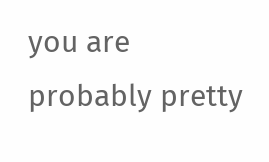you are probably pretty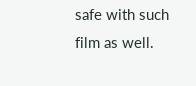safe with such film as well.